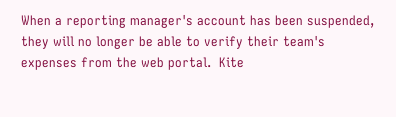When a reporting manager's account has been suspended, they will no longer be able to verify their team's expenses from the web portal.  Kite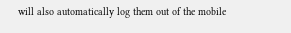will also automatically log them out of the mobile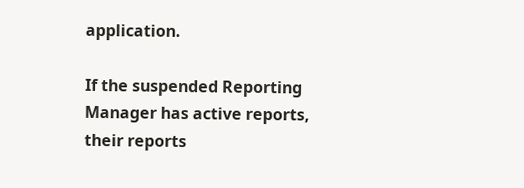application.

If the suspended Reporting Manager has active reports, their reports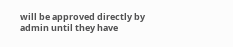will be approved directly by admin until they have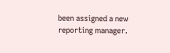been assigned a new reporting manager.